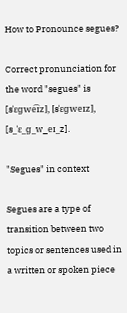How to Pronounce segues?

Correct pronunciation for the word "segues" is [sˈɛɡwe͡ɪz], [sˈɛɡweɪz], [s_ˈɛ_ɡ_w_eɪ_z].

"Segues" in context

Segues are a type of transition between two topics or sentences used in a written or spoken piece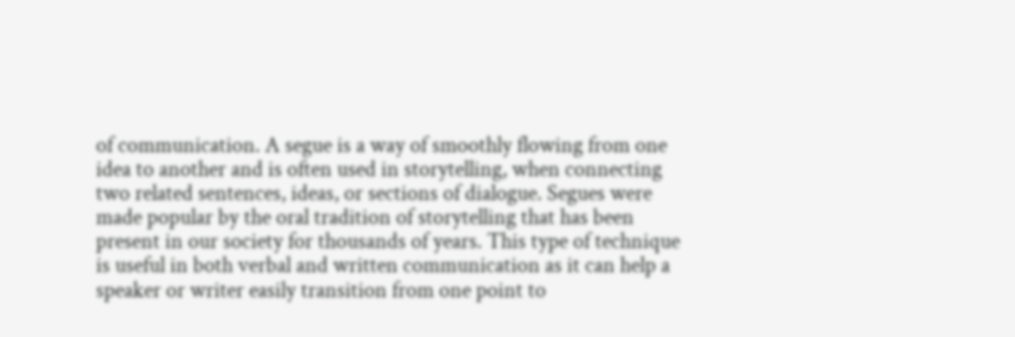of communication. A segue is a way of smoothly flowing from one idea to another and is often used in storytelling, when connecting two related sentences, ideas, or sections of dialogue. Segues were made popular by the oral tradition of storytelling that has been present in our society for thousands of years. This type of technique is useful in both verbal and written communication as it can help a speaker or writer easily transition from one point to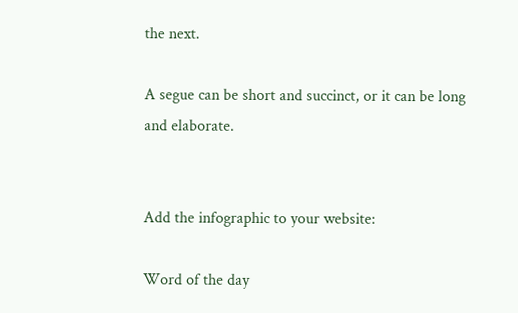the next.

A segue can be short and succinct, or it can be long and elaborate.


Add the infographic to your website:

Word of the day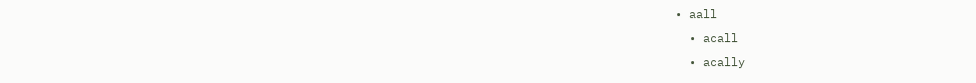• aall
  • acall
  • acally